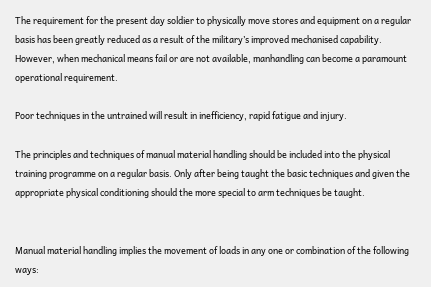The requirement for the present day soldier to physically move stores and equipment on a regular basis has been greatly reduced as a result of the military’s improved mechanised capability. However, when mechanical means fail or are not available, manhandling can become a paramount operational requirement.

Poor techniques in the untrained will result in inefficiency, rapid fatigue and injury.

The principles and techniques of manual material handling should be included into the physical training programme on a regular basis. Only after being taught the basic techniques and given the appropriate physical conditioning should the more special to arm techniques be taught.


Manual material handling implies the movement of loads in any one or combination of the following ways: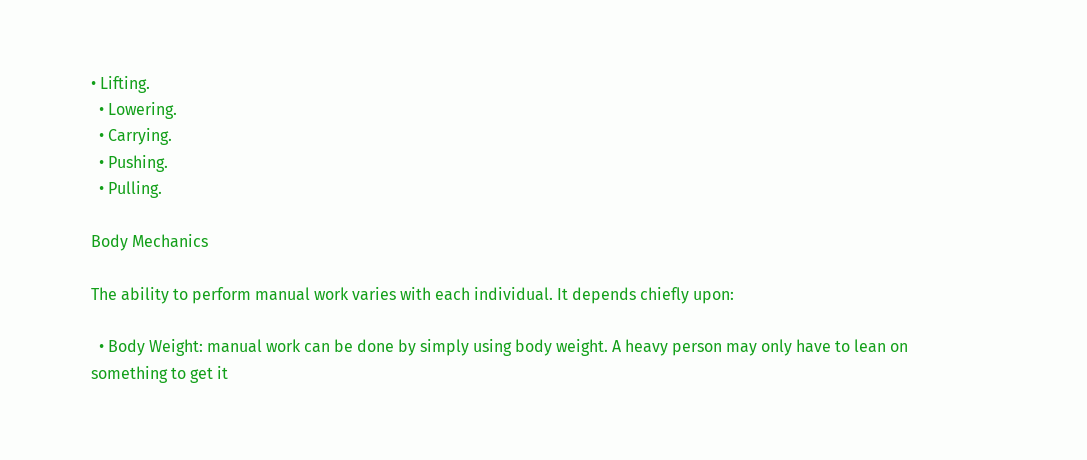• Lifting.
  • Lowering.
  • Carrying.
  • Pushing.
  • Pulling.

Body Mechanics

The ability to perform manual work varies with each individual. It depends chiefly upon:

  • Body Weight: manual work can be done by simply using body weight. A heavy person may only have to lean on something to get it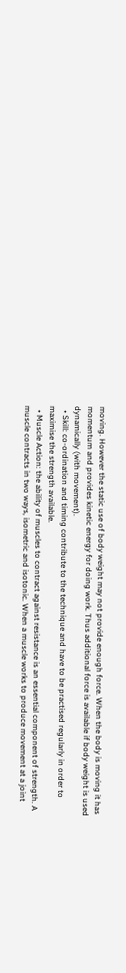moving. However the static use of body weight may not provide enough force. When the body is moving it has momentum and provides kinetic energy for doing work. Thus additional force is available if body weight is used dynamically (with movement).
  • Skill: co-ordination and timing contribute to the technique and have to be practised regularly in order to maximise the strength available.
  • Muscle Action: the ability of muscles to contract against resistance is an essential component of strength. A muscle contracts in two ways, isometric and isotonic. When a muscle works to produce movement at a joint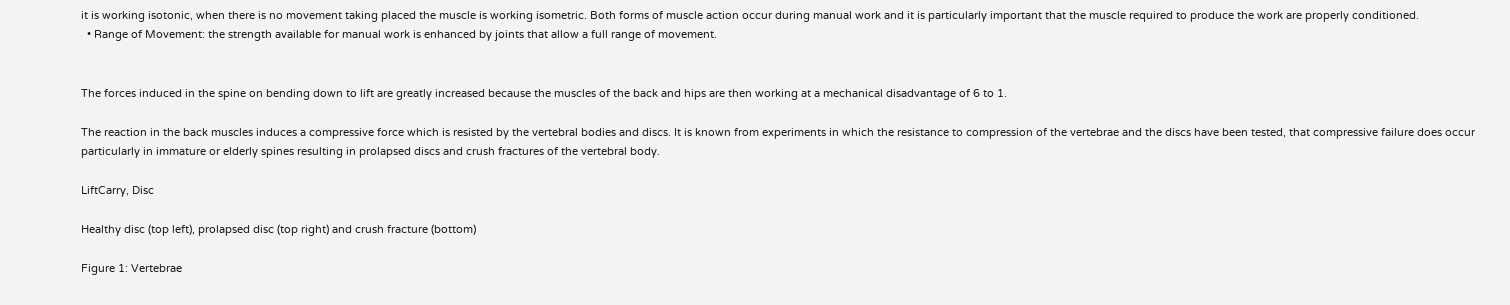it is working isotonic, when there is no movement taking placed the muscle is working isometric. Both forms of muscle action occur during manual work and it is particularly important that the muscle required to produce the work are properly conditioned.
  • Range of Movement: the strength available for manual work is enhanced by joints that allow a full range of movement.


The forces induced in the spine on bending down to lift are greatly increased because the muscles of the back and hips are then working at a mechanical disadvantage of 6 to 1.

The reaction in the back muscles induces a compressive force which is resisted by the vertebral bodies and discs. It is known from experiments in which the resistance to compression of the vertebrae and the discs have been tested, that compressive failure does occur particularly in immature or elderly spines resulting in prolapsed discs and crush fractures of the vertebral body.

LiftCarry, Disc

Healthy disc (top left), prolapsed disc (top right) and crush fracture (bottom)

Figure 1: Vertebrae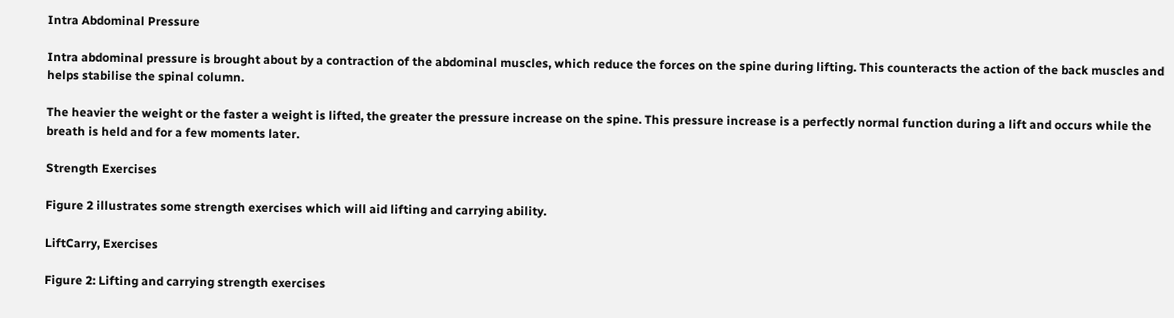Intra Abdominal Pressure

Intra abdominal pressure is brought about by a contraction of the abdominal muscles, which reduce the forces on the spine during lifting. This counteracts the action of the back muscles and helps stabilise the spinal column.

The heavier the weight or the faster a weight is lifted, the greater the pressure increase on the spine. This pressure increase is a perfectly normal function during a lift and occurs while the breath is held and for a few moments later.

Strength Exercises

Figure 2 illustrates some strength exercises which will aid lifting and carrying ability.

LiftCarry, Exercises

Figure 2: Lifting and carrying strength exercises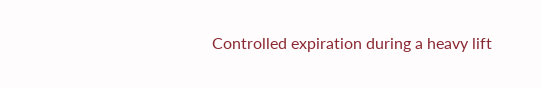Controlled expiration during a heavy lift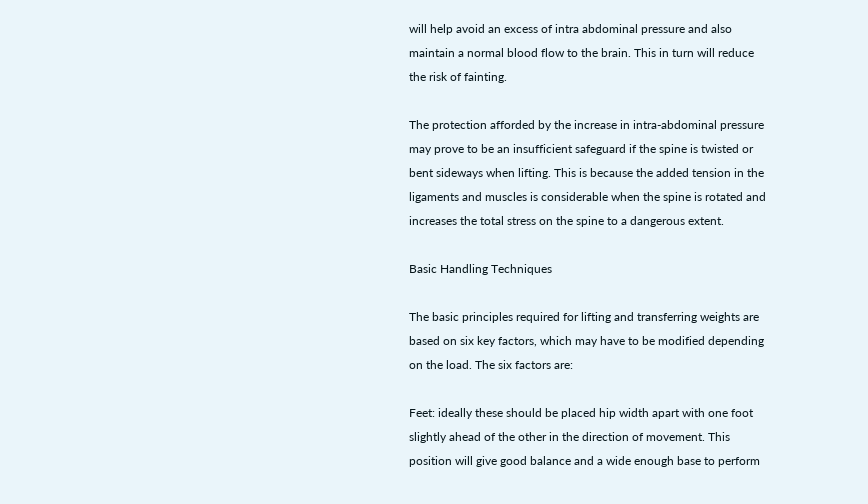will help avoid an excess of intra abdominal pressure and also maintain a normal blood flow to the brain. This in turn will reduce the risk of fainting.

The protection afforded by the increase in intra-abdominal pressure may prove to be an insufficient safeguard if the spine is twisted or bent sideways when lifting. This is because the added tension in the ligaments and muscles is considerable when the spine is rotated and increases the total stress on the spine to a dangerous extent.

Basic Handling Techniques

The basic principles required for lifting and transferring weights are based on six key factors, which may have to be modified depending on the load. The six factors are:

Feet: ideally these should be placed hip width apart with one foot slightly ahead of the other in the direction of movement. This position will give good balance and a wide enough base to perform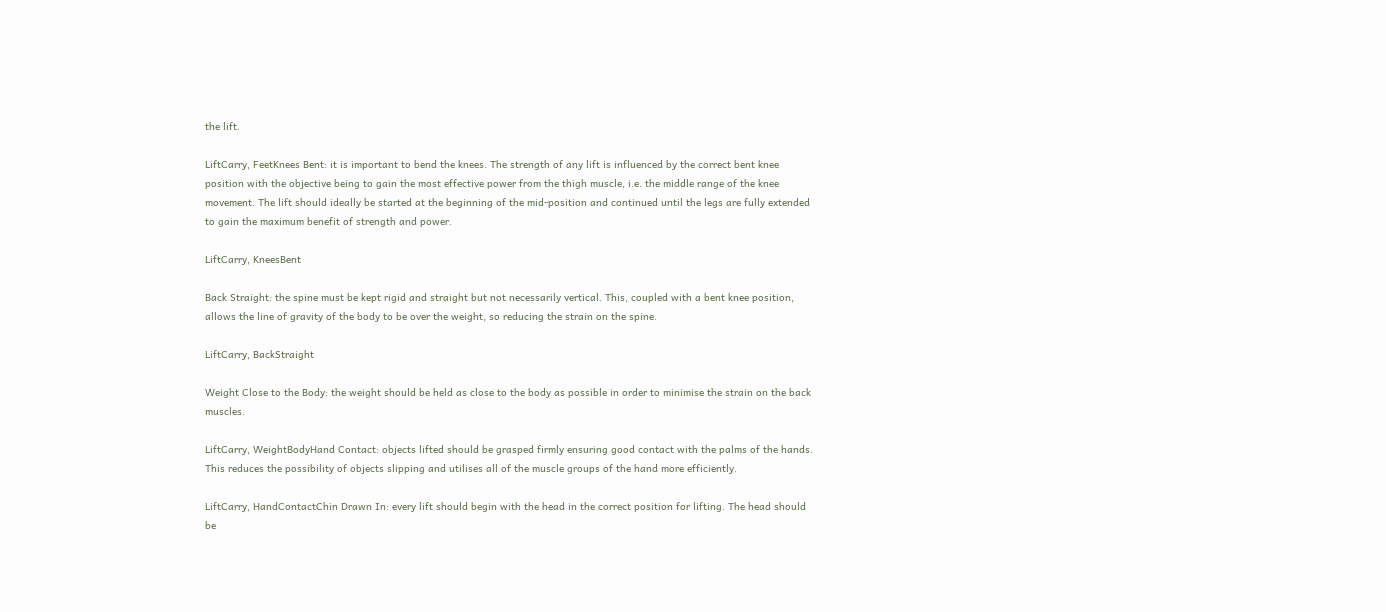the lift.

LiftCarry, FeetKnees Bent: it is important to bend the knees. The strength of any lift is influenced by the correct bent knee position with the objective being to gain the most effective power from the thigh muscle, i.e. the middle range of the knee movement. The lift should ideally be started at the beginning of the mid-position and continued until the legs are fully extended to gain the maximum benefit of strength and power.

LiftCarry, KneesBent

Back Straight: the spine must be kept rigid and straight but not necessarily vertical. This, coupled with a bent knee position, allows the line of gravity of the body to be over the weight, so reducing the strain on the spine.

LiftCarry, BackStraight

Weight Close to the Body: the weight should be held as close to the body as possible in order to minimise the strain on the back muscles.

LiftCarry, WeightBodyHand Contact: objects lifted should be grasped firmly ensuring good contact with the palms of the hands. This reduces the possibility of objects slipping and utilises all of the muscle groups of the hand more efficiently.

LiftCarry, HandContactChin Drawn In: every lift should begin with the head in the correct position for lifting. The head should be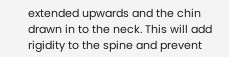extended upwards and the chin drawn in to the neck. This will add rigidity to the spine and prevent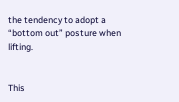the tendency to adopt a “bottom out” posture when lifting.


This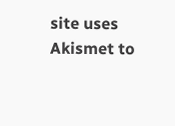site uses Akismet to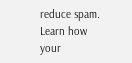reduce spam. Learn how your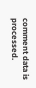comment data is processed.